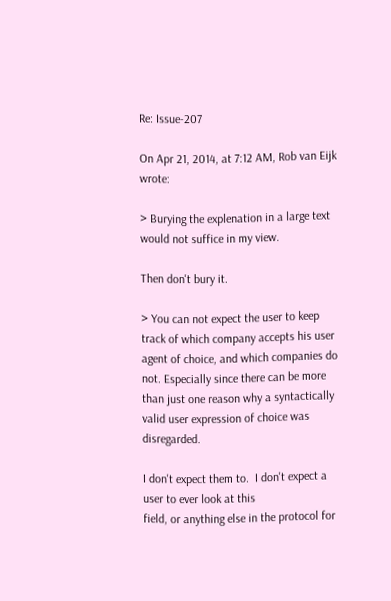Re: Issue-207

On Apr 21, 2014, at 7:12 AM, Rob van Eijk wrote:

> Burying the explenation in a large text would not suffice in my view.

Then don't bury it.

> You can not expect the user to keep track of which company accepts his user agent of choice, and which companies do not. Especially since there can be more than just one reason why a syntactically valid user expression of choice was disregarded.

I don't expect them to.  I don't expect a user to ever look at this
field, or anything else in the protocol for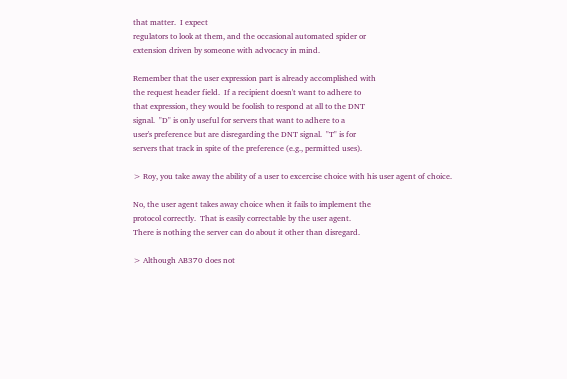that matter.  I expect
regulators to look at them, and the occasional automated spider or
extension driven by someone with advocacy in mind.

Remember that the user expression part is already accomplished with
the request header field.  If a recipient doesn't want to adhere to
that expression, they would be foolish to respond at all to the DNT
signal.  "D" is only useful for servers that want to adhere to a
user's preference but are disregarding the DNT signal.  "T" is for
servers that track in spite of the preference (e.g., permitted uses).

> Roy, you take away the ability of a user to excercise choice with his user agent of choice.

No, the user agent takes away choice when it fails to implement the
protocol correctly.  That is easily correctable by the user agent.
There is nothing the server can do about it other than disregard.

> Although AB370 does not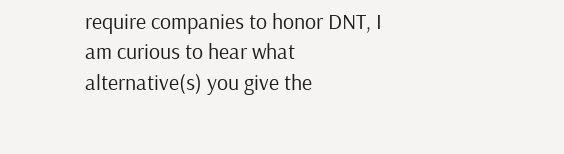require companies to honor DNT, I am curious to hear what alternative(s) you give the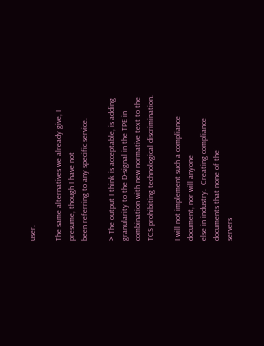user.

The same alternatives we already give, I presume, though I have not
been referring to any specific service.

> The output I think is acceptable, is adding granularity to the D-signal in the TPE in combination with new normative text to the TCS prohibiting technological discrimination.

I will not implement such a compliance document, nor will anyone
else in industry.  Creating compliance documents that none of the
servers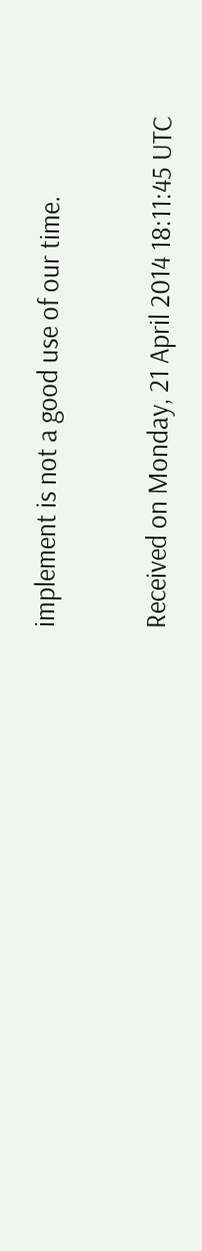implement is not a good use of our time.


Received on Monday, 21 April 2014 18:11:45 UTC